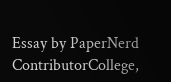Essay by PaperNerd ContributorCollege,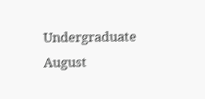Undergraduate August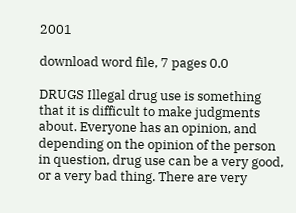2001

download word file, 7 pages 0.0

DRUGS Illegal drug use is something that it is difficult to make judgments about. Everyone has an opinion, and depending on the opinion of the person in question, drug use can be a very good, or a very bad thing. There are very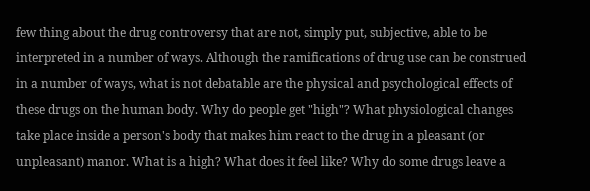few thing about the drug controversy that are not, simply put, subjective, able to be interpreted in a number of ways. Although the ramifications of drug use can be construed in a number of ways, what is not debatable are the physical and psychological effects of these drugs on the human body. Why do people get "high"? What physiological changes take place inside a person's body that makes him react to the drug in a pleasant (or unpleasant) manor. What is a high? What does it feel like? Why do some drugs leave a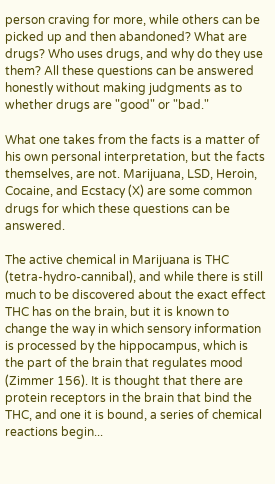person craving for more, while others can be picked up and then abandoned? What are drugs? Who uses drugs, and why do they use them? All these questions can be answered honestly without making judgments as to whether drugs are "good" or "bad."

What one takes from the facts is a matter of his own personal interpretation, but the facts themselves, are not. Marijuana, LSD, Heroin, Cocaine, and Ecstacy (X) are some common drugs for which these questions can be answered.

The active chemical in Marijuana is THC (tetra-hydro-cannibal), and while there is still much to be discovered about the exact effect THC has on the brain, but it is known to change the way in which sensory information is processed by the hippocampus, which is the part of the brain that regulates mood (Zimmer 156). It is thought that there are protein receptors in the brain that bind the THC, and one it is bound, a series of chemical reactions begin...